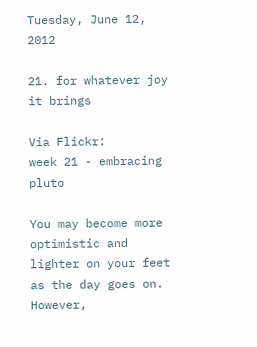Tuesday, June 12, 2012

21. for whatever joy it brings

Via Flickr:
week 21 - embracing pluto

You may become more optimistic and lighter on your feet as the day goes on. However,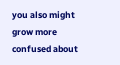you also might grow more confused about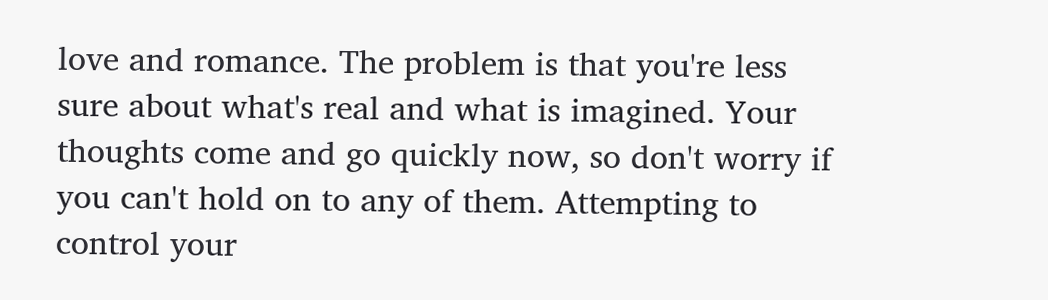love and romance. The problem is that you're less sure about what's real and what is imagined. Your thoughts come and go quickly now, so don't worry if you can't hold on to any of them. Attempting to control your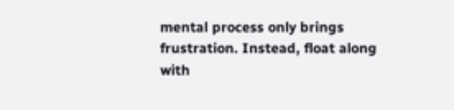mental process only brings frustration. Instead, float along with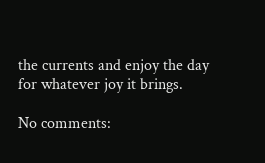the currents and enjoy the day for whatever joy it brings.

No comments: